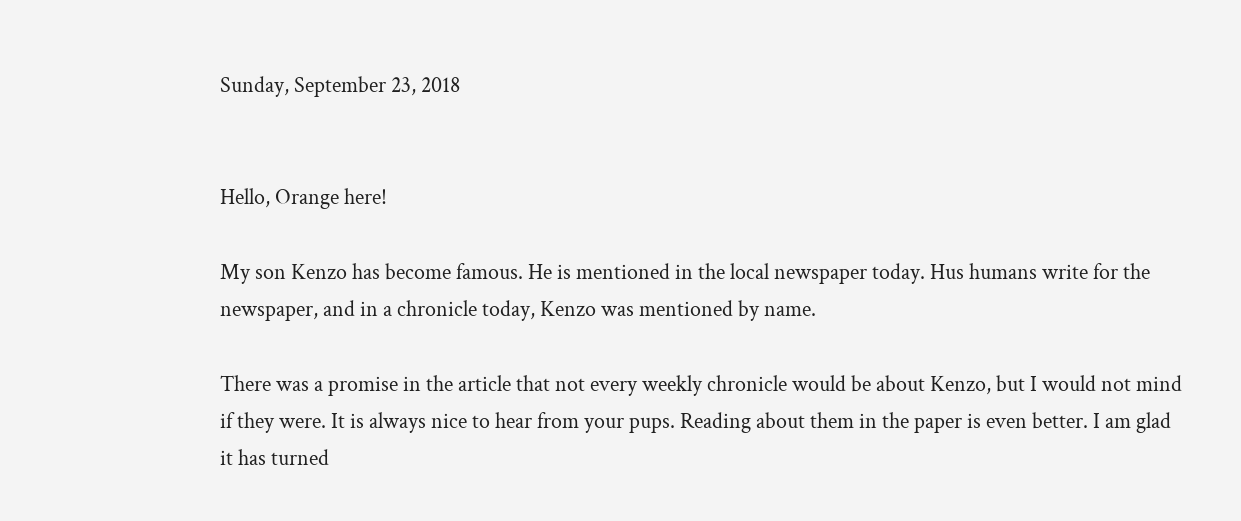Sunday, September 23, 2018


Hello, Orange here!

My son Kenzo has become famous. He is mentioned in the local newspaper today. Hus humans write for the newspaper, and in a chronicle today, Kenzo was mentioned by name.

There was a promise in the article that not every weekly chronicle would be about Kenzo, but I would not mind if they were. It is always nice to hear from your pups. Reading about them in the paper is even better. I am glad it has turned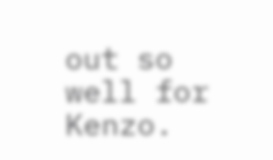out so well for Kenzo.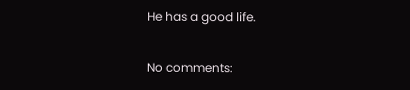He has a good life.

No comments: